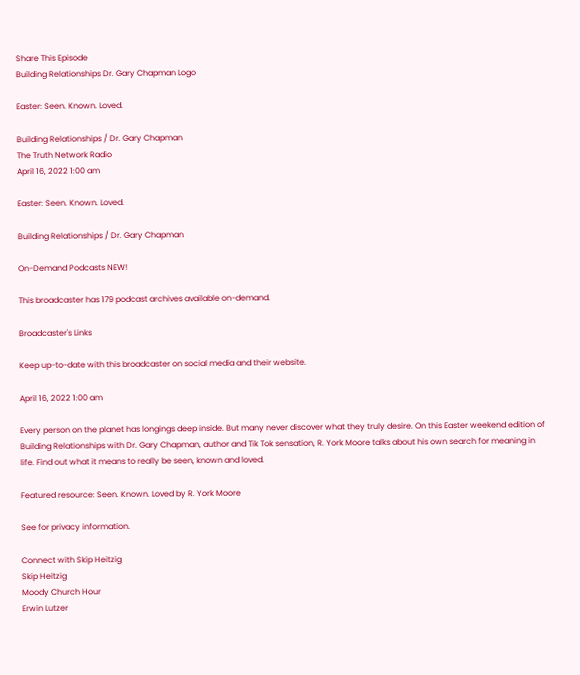Share This Episode
Building Relationships Dr. Gary Chapman Logo

Easter: Seen. Known. Loved.

Building Relationships / Dr. Gary Chapman
The Truth Network Radio
April 16, 2022 1:00 am

Easter: Seen. Known. Loved.

Building Relationships / Dr. Gary Chapman

On-Demand Podcasts NEW!

This broadcaster has 179 podcast archives available on-demand.

Broadcaster's Links

Keep up-to-date with this broadcaster on social media and their website.

April 16, 2022 1:00 am

Every person on the planet has longings deep inside. But many never discover what they truly desire. On this Easter weekend edition of Building Relationships with Dr. Gary Chapman, author and Tik Tok sensation, R. York Moore talks about his own search for meaning in life. Find out what it means to really be seen, known and loved.

Featured resource: Seen. Known. Loved by R. York Moore

See for privacy information.

Connect with Skip Heitzig
Skip Heitzig
Moody Church Hour
Erwin Lutzer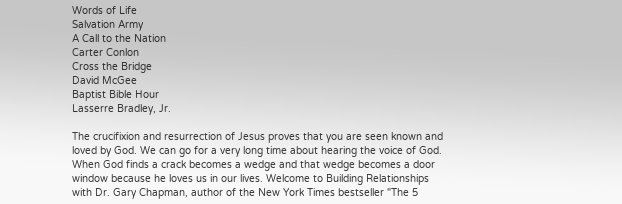Words of Life
Salvation Army
A Call to the Nation
Carter Conlon
Cross the Bridge
David McGee
Baptist Bible Hour
Lasserre Bradley, Jr.

The crucifixion and resurrection of Jesus proves that you are seen known and loved by God. We can go for a very long time about hearing the voice of God. When God finds a crack becomes a wedge and that wedge becomes a door window because he loves us in our lives. Welcome to Building Relationships with Dr. Gary Chapman, author of the New York Times bestseller "The 5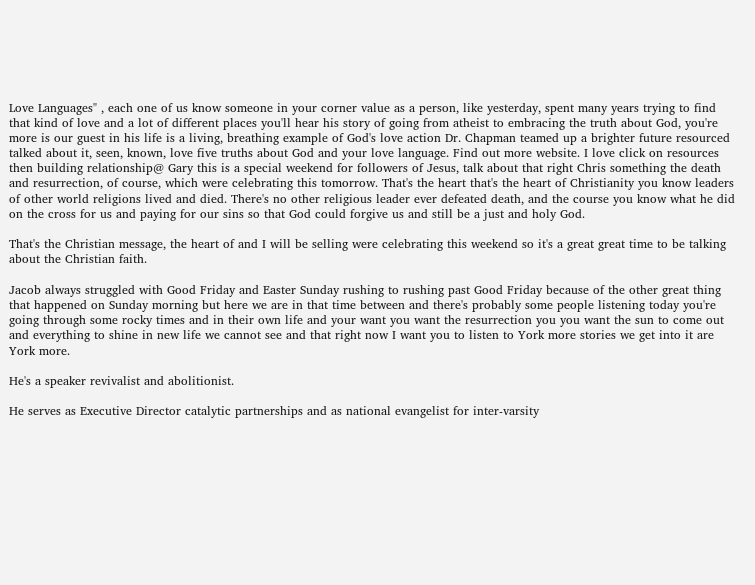Love Languages" , each one of us know someone in your corner value as a person, like yesterday, spent many years trying to find that kind of love and a lot of different places you'll hear his story of going from atheist to embracing the truth about God, you're more is our guest in his life is a living, breathing example of God's love action Dr. Chapman teamed up a brighter future resourced talked about it, seen, known, love five truths about God and your love language. Find out more website. I love click on resources then building relationship@ Gary this is a special weekend for followers of Jesus, talk about that right Chris something the death and resurrection, of course, which were celebrating this tomorrow. That's the heart that's the heart of Christianity you know leaders of other world religions lived and died. There's no other religious leader ever defeated death, and the course you know what he did on the cross for us and paying for our sins so that God could forgive us and still be a just and holy God.

That's the Christian message, the heart of and I will be selling were celebrating this weekend so it's a great great time to be talking about the Christian faith.

Jacob always struggled with Good Friday and Easter Sunday rushing to rushing past Good Friday because of the other great thing that happened on Sunday morning but here we are in that time between and there's probably some people listening today you're going through some rocky times and in their own life and your want you want the resurrection you you want the sun to come out and everything to shine in new life we cannot see and that right now I want you to listen to York more stories we get into it are York more.

He's a speaker revivalist and abolitionist.

He serves as Executive Director catalytic partnerships and as national evangelist for inter-varsity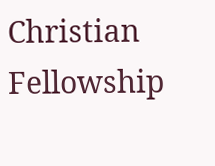Christian Fellowship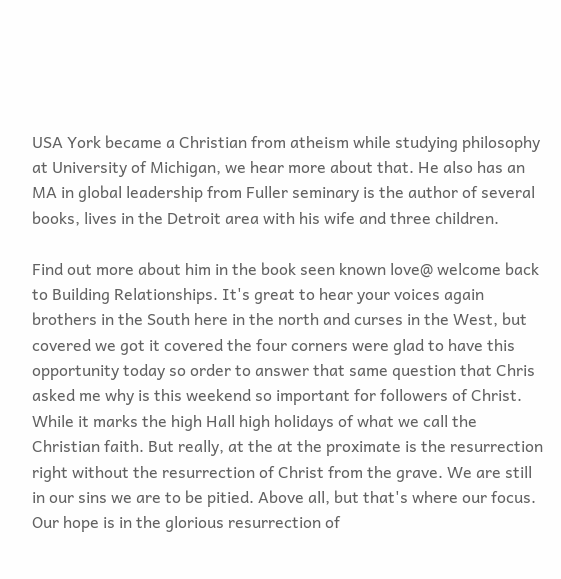USA York became a Christian from atheism while studying philosophy at University of Michigan, we hear more about that. He also has an MA in global leadership from Fuller seminary is the author of several books, lives in the Detroit area with his wife and three children.

Find out more about him in the book seen known love@ welcome back to Building Relationships. It's great to hear your voices again brothers in the South here in the north and curses in the West, but covered we got it covered the four corners were glad to have this opportunity today so order to answer that same question that Chris asked me why is this weekend so important for followers of Christ. While it marks the high Hall high holidays of what we call the Christian faith. But really, at the at the proximate is the resurrection right without the resurrection of Christ from the grave. We are still in our sins we are to be pitied. Above all, but that's where our focus. Our hope is in the glorious resurrection of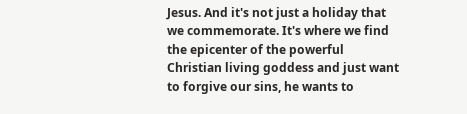Jesus. And it's not just a holiday that we commemorate. It's where we find the epicenter of the powerful Christian living goddess and just want to forgive our sins, he wants to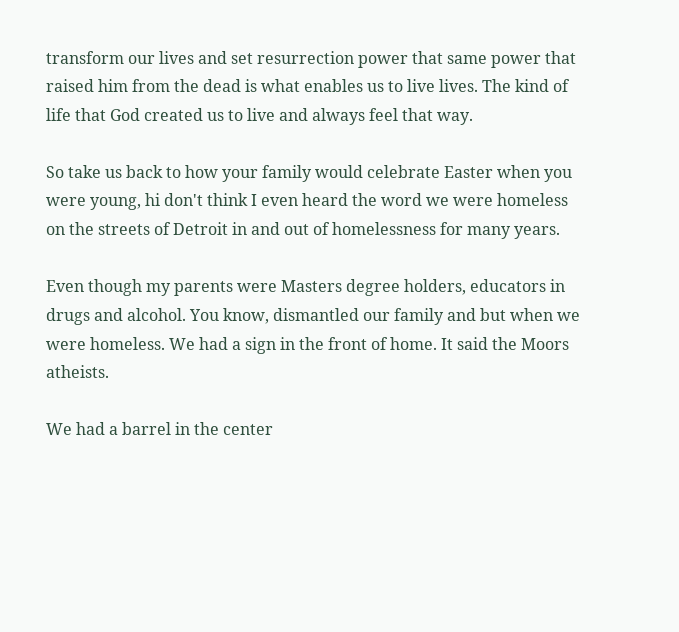transform our lives and set resurrection power that same power that raised him from the dead is what enables us to live lives. The kind of life that God created us to live and always feel that way.

So take us back to how your family would celebrate Easter when you were young, hi don't think I even heard the word we were homeless on the streets of Detroit in and out of homelessness for many years.

Even though my parents were Masters degree holders, educators in drugs and alcohol. You know, dismantled our family and but when we were homeless. We had a sign in the front of home. It said the Moors atheists.

We had a barrel in the center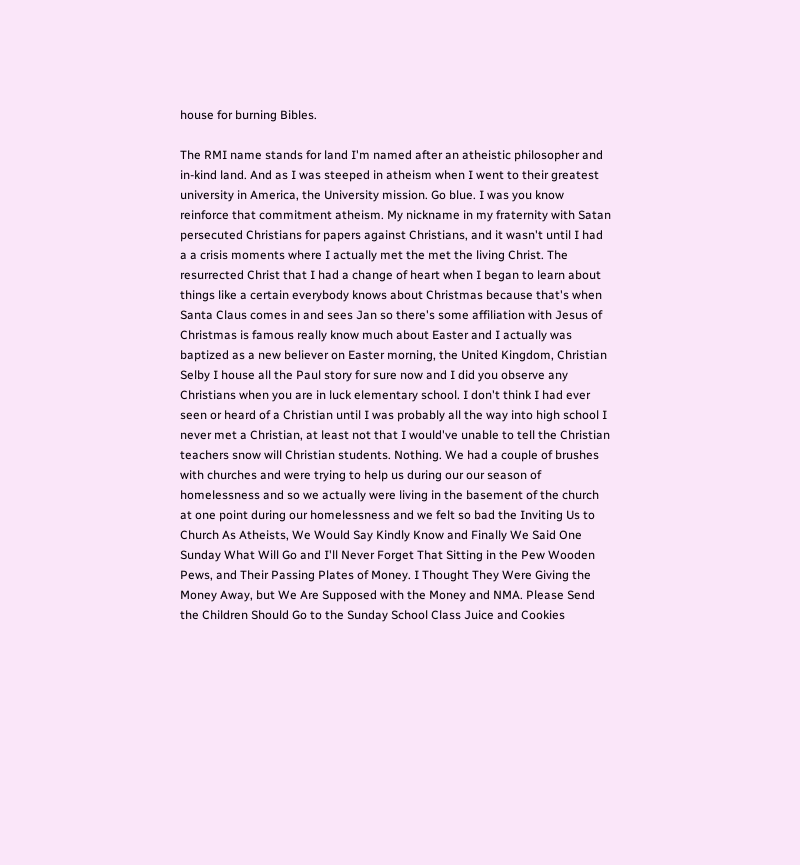house for burning Bibles.

The RMI name stands for land I'm named after an atheistic philosopher and in-kind land. And as I was steeped in atheism when I went to their greatest university in America, the University mission. Go blue. I was you know reinforce that commitment atheism. My nickname in my fraternity with Satan persecuted Christians for papers against Christians, and it wasn't until I had a a crisis moments where I actually met the met the living Christ. The resurrected Christ that I had a change of heart when I began to learn about things like a certain everybody knows about Christmas because that's when Santa Claus comes in and sees Jan so there's some affiliation with Jesus of Christmas is famous really know much about Easter and I actually was baptized as a new believer on Easter morning, the United Kingdom, Christian Selby I house all the Paul story for sure now and I did you observe any Christians when you are in luck elementary school. I don't think I had ever seen or heard of a Christian until I was probably all the way into high school I never met a Christian, at least not that I would've unable to tell the Christian teachers snow will Christian students. Nothing. We had a couple of brushes with churches and were trying to help us during our our season of homelessness and so we actually were living in the basement of the church at one point during our homelessness and we felt so bad the Inviting Us to Church As Atheists, We Would Say Kindly Know and Finally We Said One Sunday What Will Go and I'll Never Forget That Sitting in the Pew Wooden Pews, and Their Passing Plates of Money. I Thought They Were Giving the Money Away, but We Are Supposed with the Money and NMA. Please Send the Children Should Go to the Sunday School Class Juice and Cookies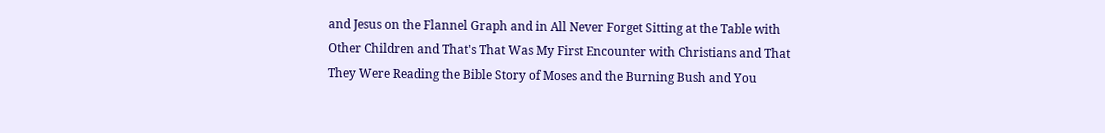and Jesus on the Flannel Graph and in All Never Forget Sitting at the Table with Other Children and That's That Was My First Encounter with Christians and That They Were Reading the Bible Story of Moses and the Burning Bush and You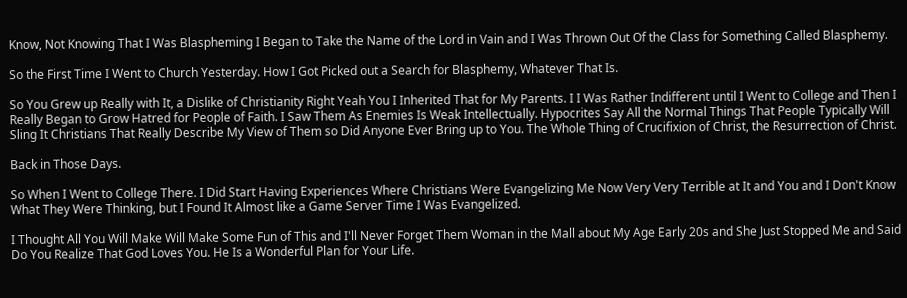Know, Not Knowing That I Was Blaspheming I Began to Take the Name of the Lord in Vain and I Was Thrown Out Of the Class for Something Called Blasphemy.

So the First Time I Went to Church Yesterday. How I Got Picked out a Search for Blasphemy, Whatever That Is.

So You Grew up Really with It, a Dislike of Christianity Right Yeah You I Inherited That for My Parents. I I Was Rather Indifferent until I Went to College and Then I Really Began to Grow Hatred for People of Faith. I Saw Them As Enemies Is Weak Intellectually. Hypocrites Say All the Normal Things That People Typically Will Sling It Christians That Really Describe My View of Them so Did Anyone Ever Bring up to You. The Whole Thing of Crucifixion of Christ, the Resurrection of Christ.

Back in Those Days.

So When I Went to College There. I Did Start Having Experiences Where Christians Were Evangelizing Me Now Very Very Terrible at It and You and I Don't Know What They Were Thinking, but I Found It Almost like a Game Server Time I Was Evangelized.

I Thought All You Will Make Will Make Some Fun of This and I'll Never Forget Them Woman in the Mall about My Age Early 20s and She Just Stopped Me and Said Do You Realize That God Loves You. He Is a Wonderful Plan for Your Life.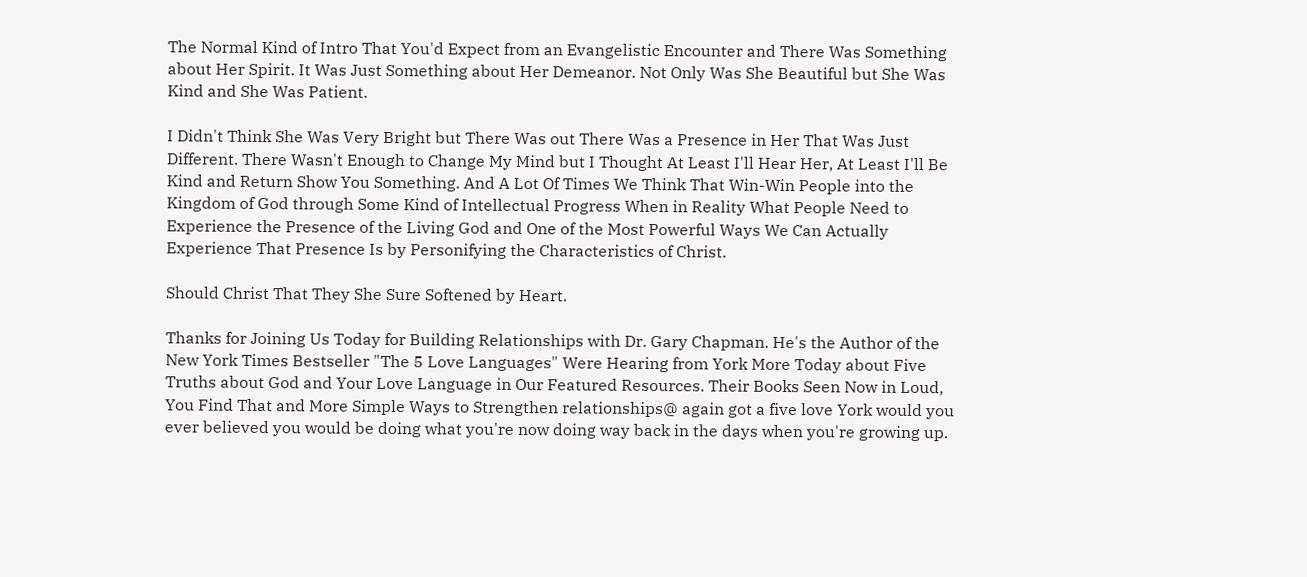The Normal Kind of Intro That You'd Expect from an Evangelistic Encounter and There Was Something about Her Spirit. It Was Just Something about Her Demeanor. Not Only Was She Beautiful but She Was Kind and She Was Patient.

I Didn't Think She Was Very Bright but There Was out There Was a Presence in Her That Was Just Different. There Wasn't Enough to Change My Mind but I Thought At Least I'll Hear Her, At Least I'll Be Kind and Return Show You Something. And A Lot Of Times We Think That Win-Win People into the Kingdom of God through Some Kind of Intellectual Progress When in Reality What People Need to Experience the Presence of the Living God and One of the Most Powerful Ways We Can Actually Experience That Presence Is by Personifying the Characteristics of Christ.

Should Christ That They She Sure Softened by Heart.

Thanks for Joining Us Today for Building Relationships with Dr. Gary Chapman. He's the Author of the New York Times Bestseller "The 5 Love Languages" Were Hearing from York More Today about Five Truths about God and Your Love Language in Our Featured Resources. Their Books Seen Now in Loud, You Find That and More Simple Ways to Strengthen relationships@ again got a five love York would you ever believed you would be doing what you're now doing way back in the days when you're growing up.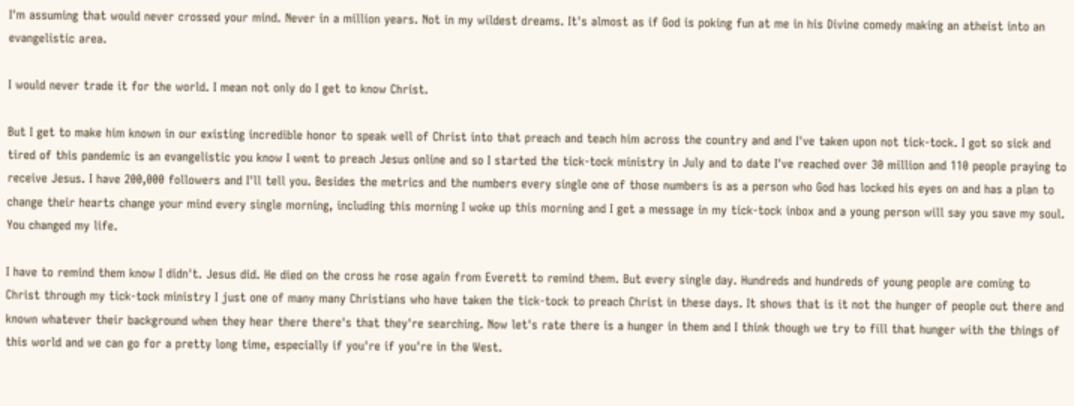I'm assuming that would never crossed your mind. Never in a million years. Not in my wildest dreams. It's almost as if God is poking fun at me in his Divine comedy making an atheist into an evangelistic area.

I would never trade it for the world. I mean not only do I get to know Christ.

But I get to make him known in our existing incredible honor to speak well of Christ into that preach and teach him across the country and and I've taken upon not tick-tock. I got so sick and tired of this pandemic is an evangelistic you know I went to preach Jesus online and so I started the tick-tock ministry in July and to date I've reached over 30 million and 110 people praying to receive Jesus. I have 200,000 followers and I'll tell you. Besides the metrics and the numbers every single one of those numbers is as a person who God has locked his eyes on and has a plan to change their hearts change your mind every single morning, including this morning I woke up this morning and I get a message in my tick-tock inbox and a young person will say you save my soul. You changed my life.

I have to remind them know I didn't. Jesus did. He died on the cross he rose again from Everett to remind them. But every single day. Hundreds and hundreds of young people are coming to Christ through my tick-tock ministry I just one of many many Christians who have taken the tick-tock to preach Christ in these days. It shows that is it not the hunger of people out there and known whatever their background when they hear there there's that they're searching. Now let's rate there is a hunger in them and I think though we try to fill that hunger with the things of this world and we can go for a pretty long time, especially if you're if you're in the West.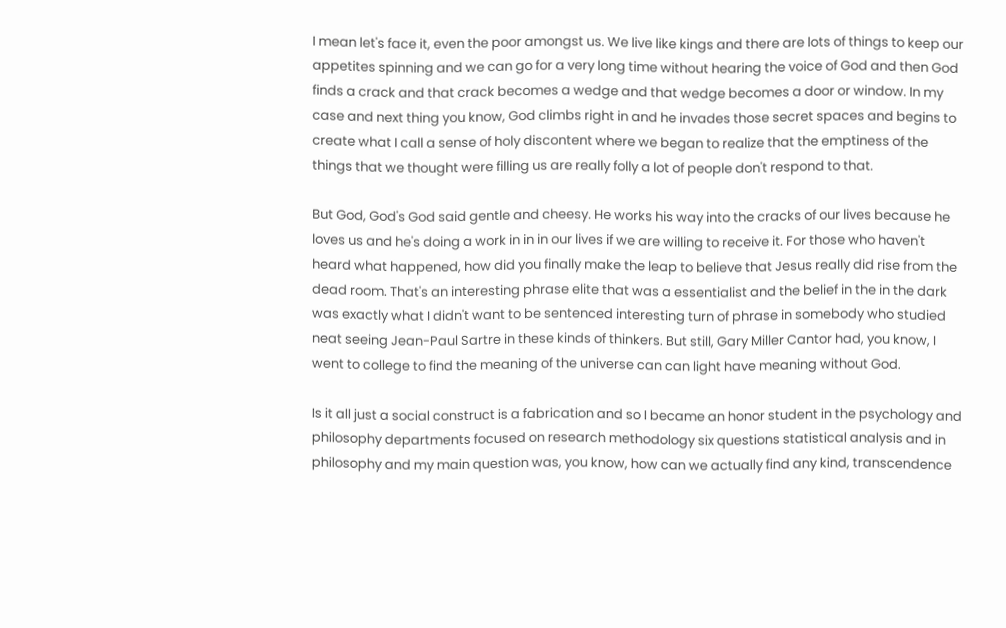I mean let's face it, even the poor amongst us. We live like kings and there are lots of things to keep our appetites spinning and we can go for a very long time without hearing the voice of God and then God finds a crack and that crack becomes a wedge and that wedge becomes a door or window. In my case and next thing you know, God climbs right in and he invades those secret spaces and begins to create what I call a sense of holy discontent where we began to realize that the emptiness of the things that we thought were filling us are really folly a lot of people don't respond to that.

But God, God's God said gentle and cheesy. He works his way into the cracks of our lives because he loves us and he's doing a work in in in our lives if we are willing to receive it. For those who haven't heard what happened, how did you finally make the leap to believe that Jesus really did rise from the dead room. That's an interesting phrase elite that was a essentialist and the belief in the in the dark was exactly what I didn't want to be sentenced interesting turn of phrase in somebody who studied neat seeing Jean-Paul Sartre in these kinds of thinkers. But still, Gary Miller Cantor had, you know, I went to college to find the meaning of the universe can can light have meaning without God.

Is it all just a social construct is a fabrication and so I became an honor student in the psychology and philosophy departments focused on research methodology six questions statistical analysis and in philosophy and my main question was, you know, how can we actually find any kind, transcendence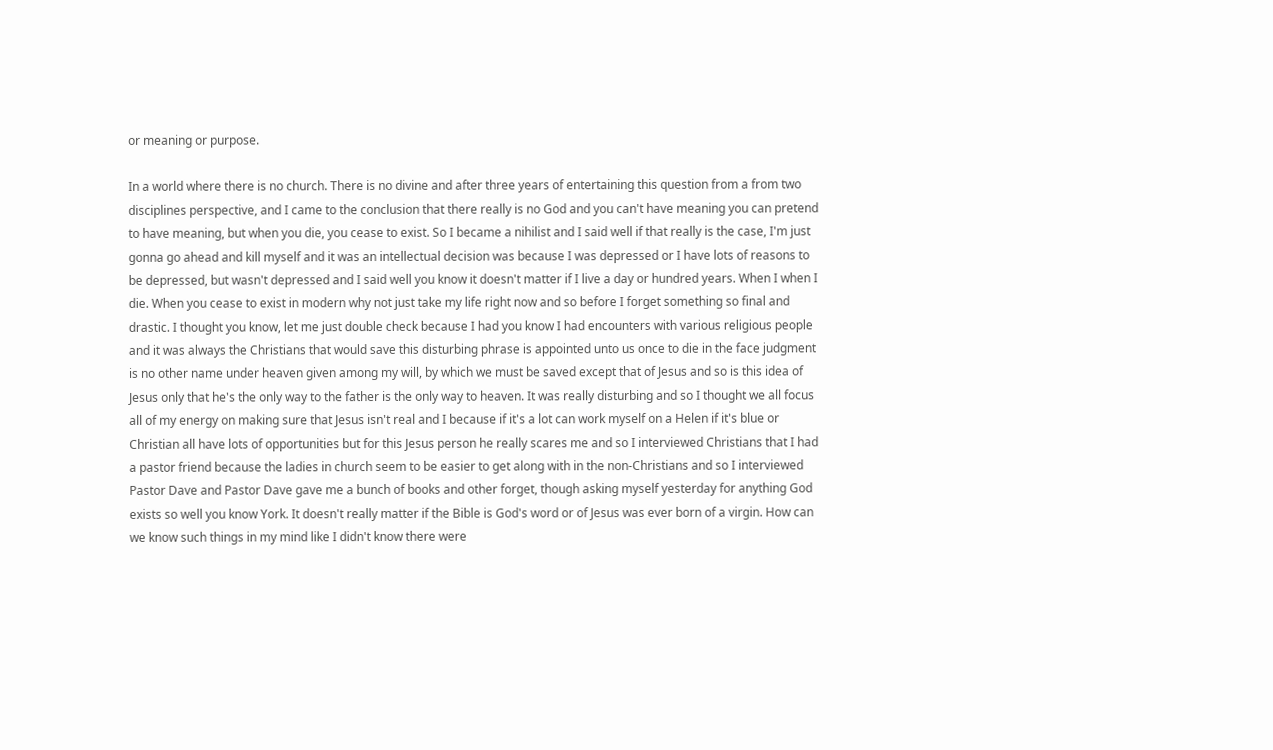or meaning or purpose.

In a world where there is no church. There is no divine and after three years of entertaining this question from a from two disciplines perspective, and I came to the conclusion that there really is no God and you can't have meaning you can pretend to have meaning, but when you die, you cease to exist. So I became a nihilist and I said well if that really is the case, I'm just gonna go ahead and kill myself and it was an intellectual decision was because I was depressed or I have lots of reasons to be depressed, but wasn't depressed and I said well you know it doesn't matter if I live a day or hundred years. When I when I die. When you cease to exist in modern why not just take my life right now and so before I forget something so final and drastic. I thought you know, let me just double check because I had you know I had encounters with various religious people and it was always the Christians that would save this disturbing phrase is appointed unto us once to die in the face judgment is no other name under heaven given among my will, by which we must be saved except that of Jesus and so is this idea of Jesus only that he's the only way to the father is the only way to heaven. It was really disturbing and so I thought we all focus all of my energy on making sure that Jesus isn't real and I because if it's a lot can work myself on a Helen if it's blue or Christian all have lots of opportunities but for this Jesus person he really scares me and so I interviewed Christians that I had a pastor friend because the ladies in church seem to be easier to get along with in the non-Christians and so I interviewed Pastor Dave and Pastor Dave gave me a bunch of books and other forget, though asking myself yesterday for anything God exists so well you know York. It doesn't really matter if the Bible is God's word or of Jesus was ever born of a virgin. How can we know such things in my mind like I didn't know there were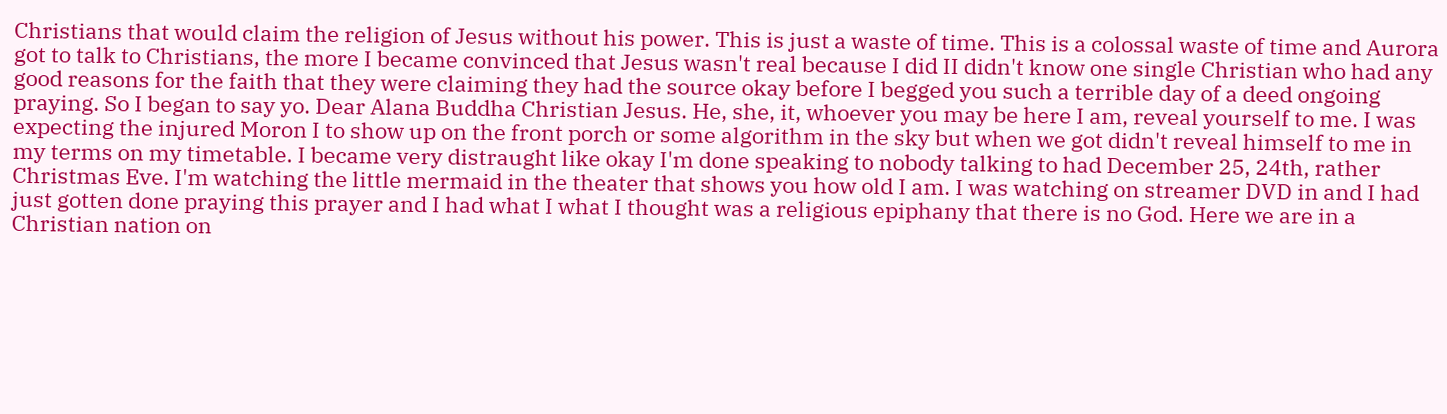Christians that would claim the religion of Jesus without his power. This is just a waste of time. This is a colossal waste of time and Aurora got to talk to Christians, the more I became convinced that Jesus wasn't real because I did II didn't know one single Christian who had any good reasons for the faith that they were claiming they had the source okay before I begged you such a terrible day of a deed ongoing praying. So I began to say yo. Dear Alana Buddha Christian Jesus. He, she, it, whoever you may be here I am, reveal yourself to me. I was expecting the injured Moron I to show up on the front porch or some algorithm in the sky but when we got didn't reveal himself to me in my terms on my timetable. I became very distraught like okay I'm done speaking to nobody talking to had December 25, 24th, rather Christmas Eve. I'm watching the little mermaid in the theater that shows you how old I am. I was watching on streamer DVD in and I had just gotten done praying this prayer and I had what I what I thought was a religious epiphany that there is no God. Here we are in a Christian nation on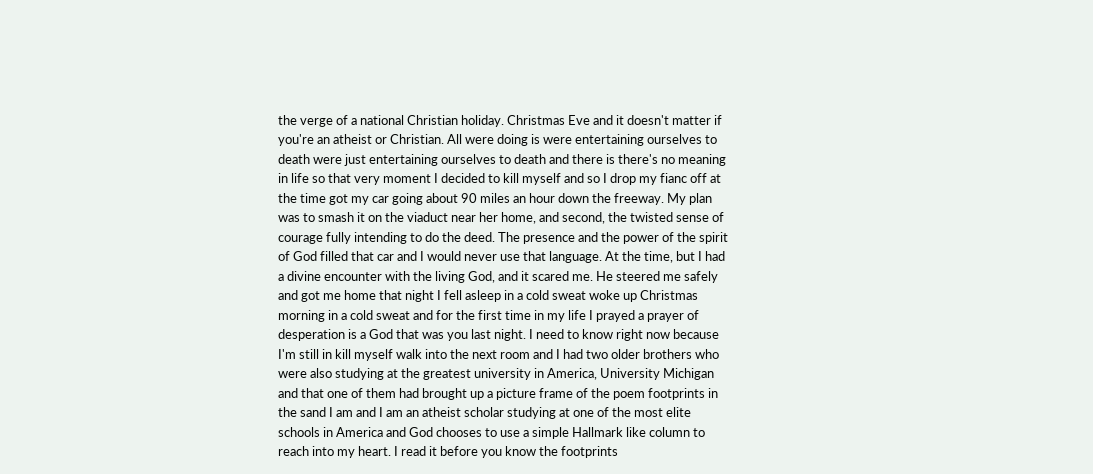the verge of a national Christian holiday. Christmas Eve and it doesn't matter if you're an atheist or Christian. All were doing is were entertaining ourselves to death were just entertaining ourselves to death and there is there's no meaning in life so that very moment I decided to kill myself and so I drop my fianc off at the time got my car going about 90 miles an hour down the freeway. My plan was to smash it on the viaduct near her home, and second, the twisted sense of courage fully intending to do the deed. The presence and the power of the spirit of God filled that car and I would never use that language. At the time, but I had a divine encounter with the living God, and it scared me. He steered me safely and got me home that night I fell asleep in a cold sweat woke up Christmas morning in a cold sweat and for the first time in my life I prayed a prayer of desperation is a God that was you last night. I need to know right now because I'm still in kill myself walk into the next room and I had two older brothers who were also studying at the greatest university in America, University Michigan and that one of them had brought up a picture frame of the poem footprints in the sand I am and I am an atheist scholar studying at one of the most elite schools in America and God chooses to use a simple Hallmark like column to reach into my heart. I read it before you know the footprints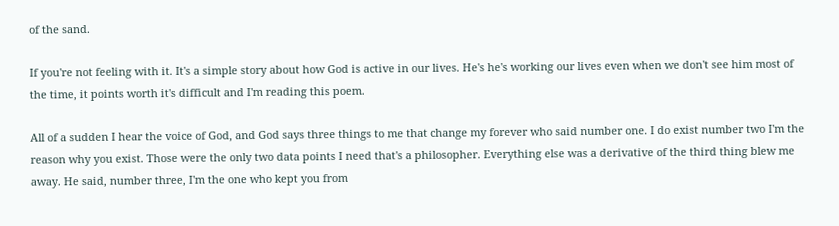of the sand.

If you're not feeling with it. It's a simple story about how God is active in our lives. He's he's working our lives even when we don't see him most of the time, it points worth it's difficult and I'm reading this poem.

All of a sudden I hear the voice of God, and God says three things to me that change my forever who said number one. I do exist number two I'm the reason why you exist. Those were the only two data points I need that's a philosopher. Everything else was a derivative of the third thing blew me away. He said, number three, I'm the one who kept you from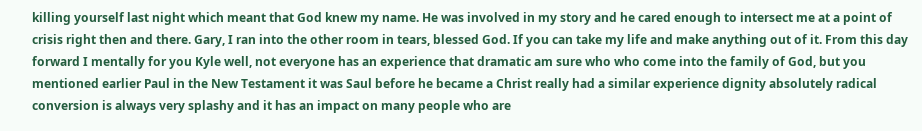killing yourself last night which meant that God knew my name. He was involved in my story and he cared enough to intersect me at a point of crisis right then and there. Gary, I ran into the other room in tears, blessed God. If you can take my life and make anything out of it. From this day forward I mentally for you Kyle well, not everyone has an experience that dramatic am sure who who come into the family of God, but you mentioned earlier Paul in the New Testament it was Saul before he became a Christ really had a similar experience dignity absolutely radical conversion is always very splashy and it has an impact on many people who are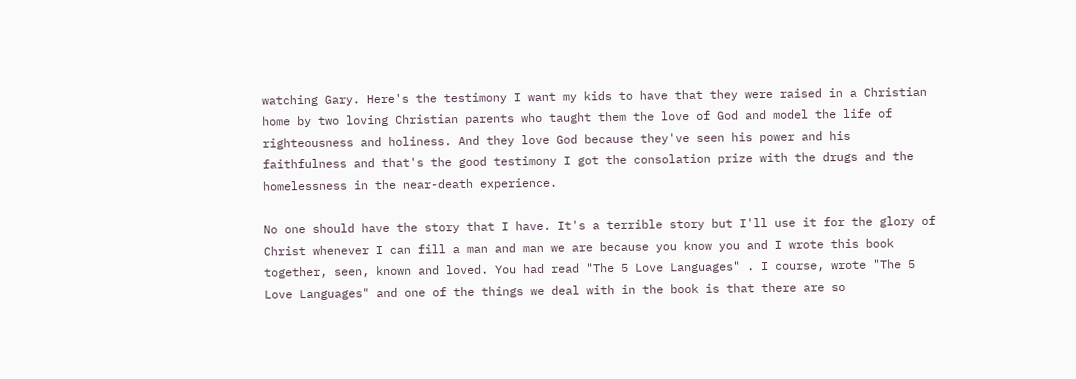watching Gary. Here's the testimony I want my kids to have that they were raised in a Christian home by two loving Christian parents who taught them the love of God and model the life of righteousness and holiness. And they love God because they've seen his power and his faithfulness and that's the good testimony I got the consolation prize with the drugs and the homelessness in the near-death experience.

No one should have the story that I have. It's a terrible story but I'll use it for the glory of Christ whenever I can fill a man and man we are because you know you and I wrote this book together, seen, known and loved. You had read "The 5 Love Languages" . I course, wrote "The 5 Love Languages" and one of the things we deal with in the book is that there are so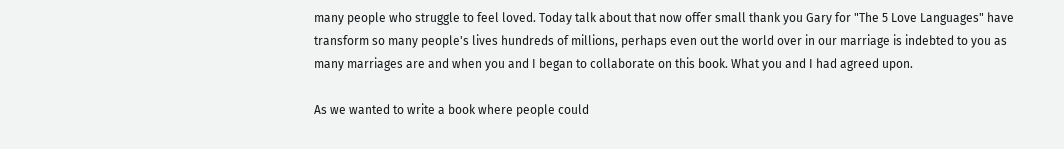many people who struggle to feel loved. Today talk about that now offer small thank you Gary for "The 5 Love Languages" have transform so many people's lives hundreds of millions, perhaps even out the world over in our marriage is indebted to you as many marriages are and when you and I began to collaborate on this book. What you and I had agreed upon.

As we wanted to write a book where people could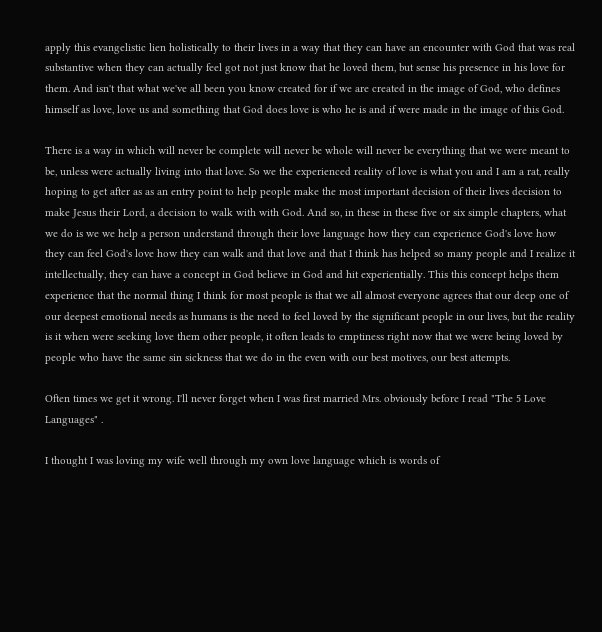apply this evangelistic lien holistically to their lives in a way that they can have an encounter with God that was real substantive when they can actually feel got not just know that he loved them, but sense his presence in his love for them. And isn't that what we've all been you know created for if we are created in the image of God, who defines himself as love, love us and something that God does love is who he is and if were made in the image of this God.

There is a way in which will never be complete will never be whole will never be everything that we were meant to be, unless were actually living into that love. So we the experienced reality of love is what you and I am a rat, really hoping to get after as as an entry point to help people make the most important decision of their lives decision to make Jesus their Lord, a decision to walk with with God. And so, in these in these five or six simple chapters, what we do is we we help a person understand through their love language how they can experience God's love how they can feel God's love how they can walk and that love and that I think has helped so many people and I realize it intellectually, they can have a concept in God believe in God and hit experientially. This this concept helps them experience that the normal thing I think for most people is that we all almost everyone agrees that our deep one of our deepest emotional needs as humans is the need to feel loved by the significant people in our lives, but the reality is it when were seeking love them other people, it often leads to emptiness right now that we were being loved by people who have the same sin sickness that we do in the even with our best motives, our best attempts.

Often times we get it wrong. I'll never forget when I was first married Mrs. obviously before I read "The 5 Love Languages" .

I thought I was loving my wife well through my own love language which is words of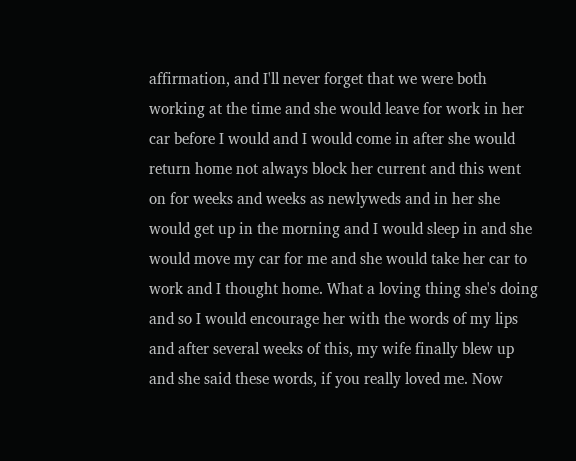affirmation, and I'll never forget that we were both working at the time and she would leave for work in her car before I would and I would come in after she would return home not always block her current and this went on for weeks and weeks as newlyweds and in her she would get up in the morning and I would sleep in and she would move my car for me and she would take her car to work and I thought home. What a loving thing she's doing and so I would encourage her with the words of my lips and after several weeks of this, my wife finally blew up and she said these words, if you really loved me. Now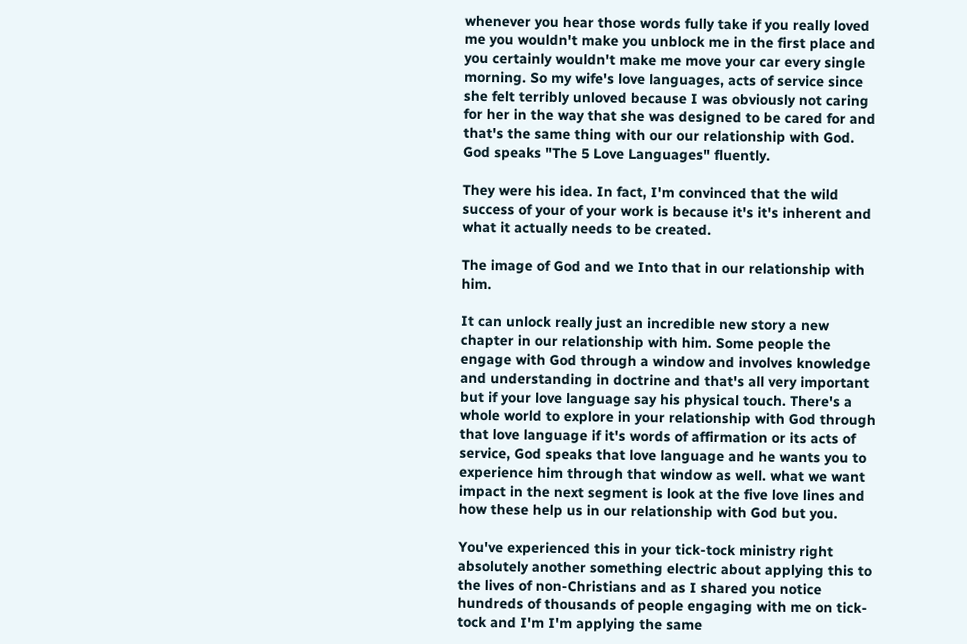whenever you hear those words fully take if you really loved me you wouldn't make you unblock me in the first place and you certainly wouldn't make me move your car every single morning. So my wife's love languages, acts of service since she felt terribly unloved because I was obviously not caring for her in the way that she was designed to be cared for and that's the same thing with our our relationship with God. God speaks "The 5 Love Languages" fluently.

They were his idea. In fact, I'm convinced that the wild success of your of your work is because it's it's inherent and what it actually needs to be created.

The image of God and we Into that in our relationship with him.

It can unlock really just an incredible new story a new chapter in our relationship with him. Some people the engage with God through a window and involves knowledge and understanding in doctrine and that's all very important but if your love language say his physical touch. There's a whole world to explore in your relationship with God through that love language if it's words of affirmation or its acts of service, God speaks that love language and he wants you to experience him through that window as well. what we want impact in the next segment is look at the five love lines and how these help us in our relationship with God but you.

You've experienced this in your tick-tock ministry right absolutely another something electric about applying this to the lives of non-Christians and as I shared you notice hundreds of thousands of people engaging with me on tick-tock and I'm I'm applying the same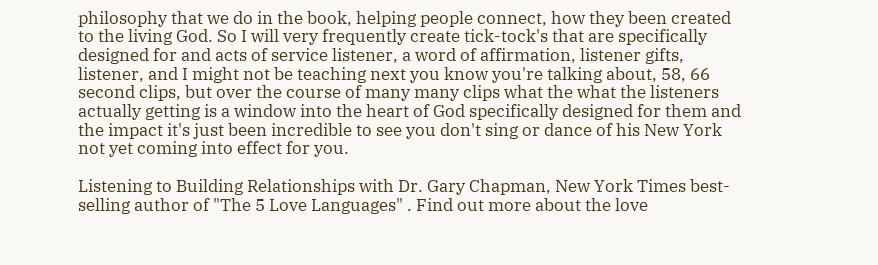philosophy that we do in the book, helping people connect, how they been created to the living God. So I will very frequently create tick-tock's that are specifically designed for and acts of service listener, a word of affirmation, listener gifts, listener, and I might not be teaching next you know you're talking about, 58, 66 second clips, but over the course of many many clips what the what the listeners actually getting is a window into the heart of God specifically designed for them and the impact it's just been incredible to see you don't sing or dance of his New York not yet coming into effect for you.

Listening to Building Relationships with Dr. Gary Chapman, New York Times best-selling author of "The 5 Love Languages" . Find out more about the love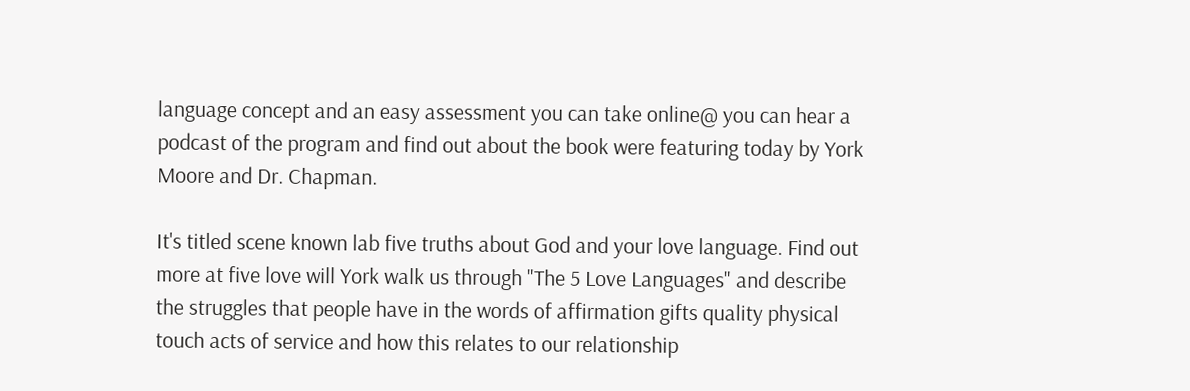language concept and an easy assessment you can take online@ you can hear a podcast of the program and find out about the book were featuring today by York Moore and Dr. Chapman.

It's titled scene known lab five truths about God and your love language. Find out more at five love will York walk us through "The 5 Love Languages" and describe the struggles that people have in the words of affirmation gifts quality physical touch acts of service and how this relates to our relationship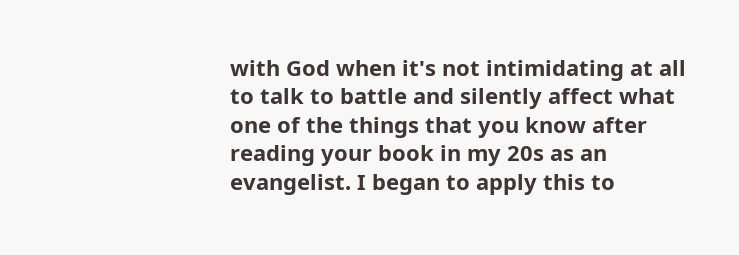with God when it's not intimidating at all to talk to battle and silently affect what one of the things that you know after reading your book in my 20s as an evangelist. I began to apply this to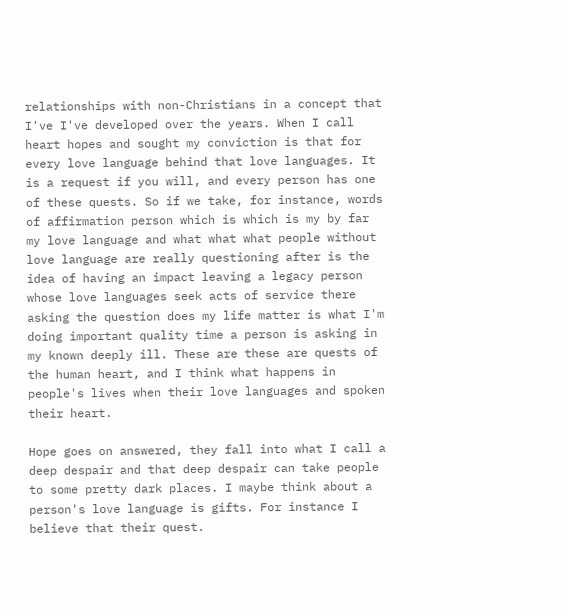relationships with non-Christians in a concept that I've I've developed over the years. When I call heart hopes and sought my conviction is that for every love language behind that love languages. It is a request if you will, and every person has one of these quests. So if we take, for instance, words of affirmation person which is which is my by far my love language and what what what people without love language are really questioning after is the idea of having an impact leaving a legacy person whose love languages seek acts of service there asking the question does my life matter is what I'm doing important quality time a person is asking in my known deeply ill. These are these are quests of the human heart, and I think what happens in people's lives when their love languages and spoken their heart.

Hope goes on answered, they fall into what I call a deep despair and that deep despair can take people to some pretty dark places. I maybe think about a person's love language is gifts. For instance I believe that their quest.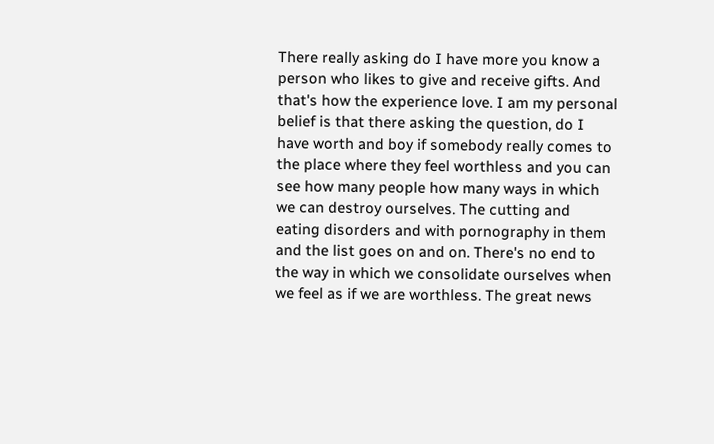There really asking do I have more you know a person who likes to give and receive gifts. And that's how the experience love. I am my personal belief is that there asking the question, do I have worth and boy if somebody really comes to the place where they feel worthless and you can see how many people how many ways in which we can destroy ourselves. The cutting and eating disorders and with pornography in them and the list goes on and on. There's no end to the way in which we consolidate ourselves when we feel as if we are worthless. The great news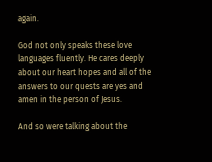again.

God not only speaks these love languages fluently. He cares deeply about our heart hopes and all of the answers to our quests are yes and amen in the person of Jesus.

And so were talking about the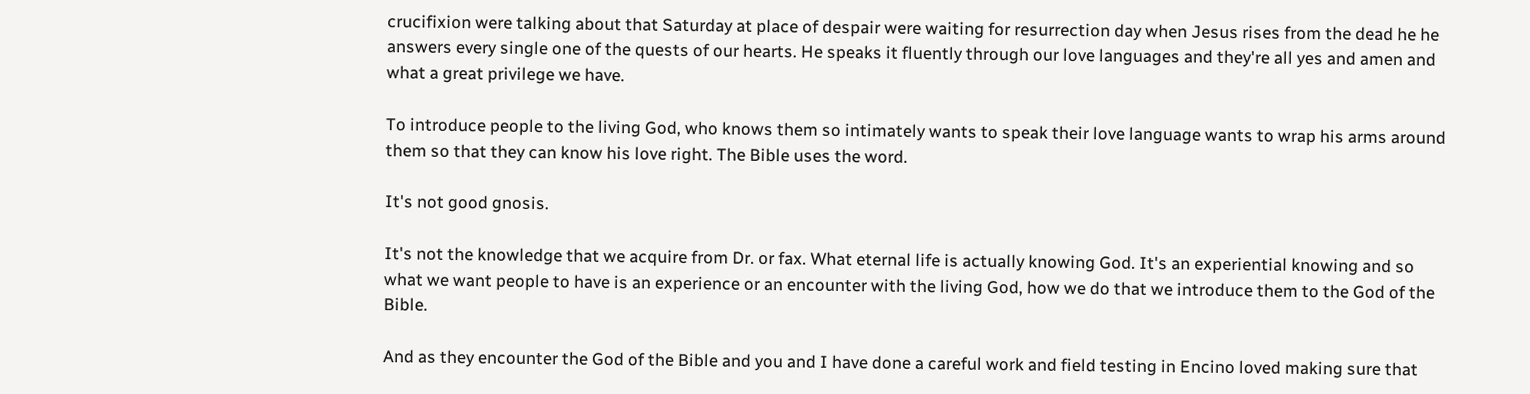crucifixion were talking about that Saturday at place of despair were waiting for resurrection day when Jesus rises from the dead he he answers every single one of the quests of our hearts. He speaks it fluently through our love languages and they're all yes and amen and what a great privilege we have.

To introduce people to the living God, who knows them so intimately wants to speak their love language wants to wrap his arms around them so that they can know his love right. The Bible uses the word.

It's not good gnosis.

It's not the knowledge that we acquire from Dr. or fax. What eternal life is actually knowing God. It's an experiential knowing and so what we want people to have is an experience or an encounter with the living God, how we do that we introduce them to the God of the Bible.

And as they encounter the God of the Bible and you and I have done a careful work and field testing in Encino loved making sure that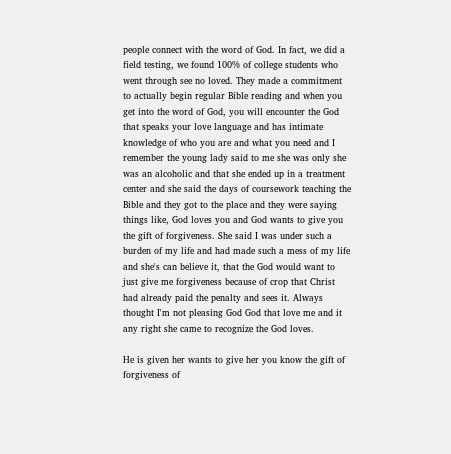people connect with the word of God. In fact, we did a field testing, we found 100% of college students who went through see no loved. They made a commitment to actually begin regular Bible reading and when you get into the word of God, you will encounter the God that speaks your love language and has intimate knowledge of who you are and what you need and I remember the young lady said to me she was only she was an alcoholic and that she ended up in a treatment center and she said the days of coursework teaching the Bible and they got to the place and they were saying things like, God loves you and God wants to give you the gift of forgiveness. She said I was under such a burden of my life and had made such a mess of my life and she's can believe it, that the God would want to just give me forgiveness because of crop that Christ had already paid the penalty and sees it. Always thought I'm not pleasing God God that love me and it any right she came to recognize the God loves.

He is given her wants to give her you know the gift of forgiveness of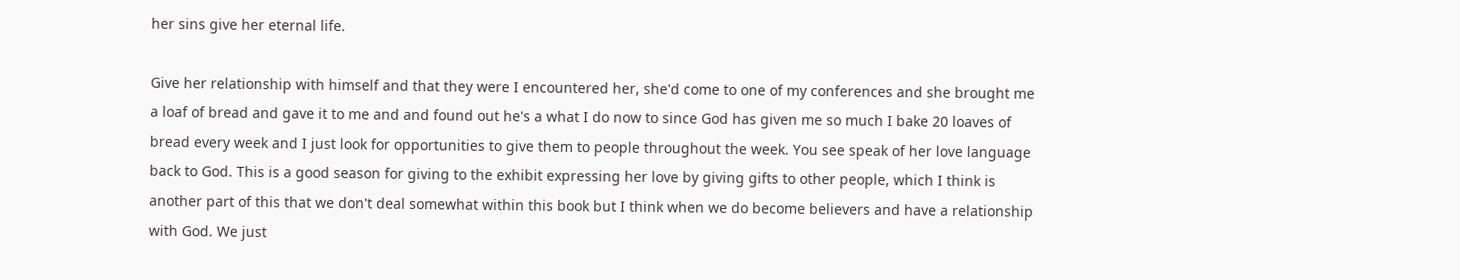her sins give her eternal life.

Give her relationship with himself and that they were I encountered her, she'd come to one of my conferences and she brought me a loaf of bread and gave it to me and and found out he's a what I do now to since God has given me so much I bake 20 loaves of bread every week and I just look for opportunities to give them to people throughout the week. You see speak of her love language back to God. This is a good season for giving to the exhibit expressing her love by giving gifts to other people, which I think is another part of this that we don't deal somewhat within this book but I think when we do become believers and have a relationship with God. We just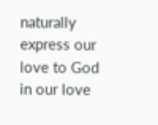naturally express our love to God in our love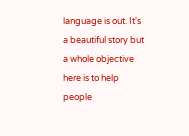language is out. It's a beautiful story but a whole objective here is to help people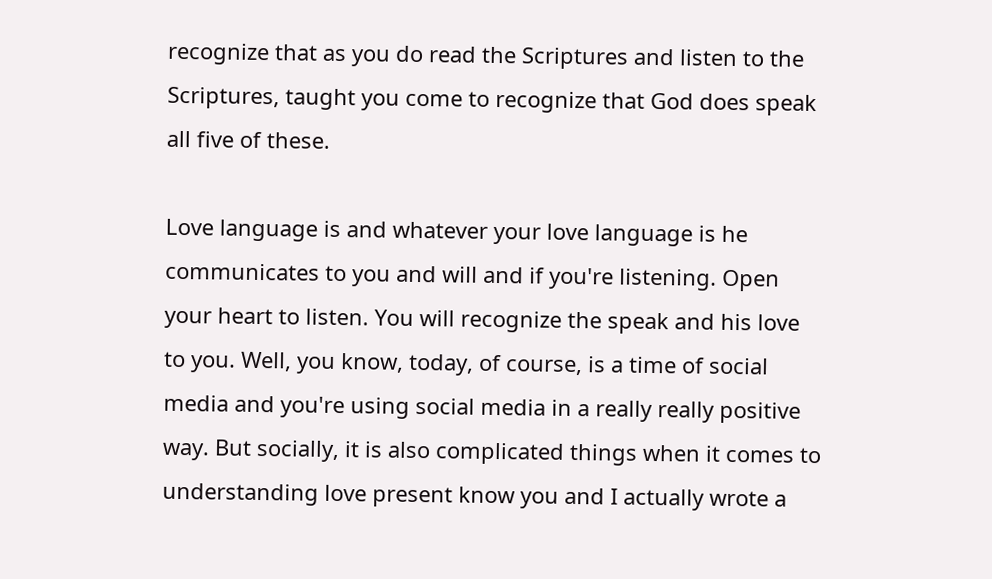recognize that as you do read the Scriptures and listen to the Scriptures, taught you come to recognize that God does speak all five of these.

Love language is and whatever your love language is he communicates to you and will and if you're listening. Open your heart to listen. You will recognize the speak and his love to you. Well, you know, today, of course, is a time of social media and you're using social media in a really really positive way. But socially, it is also complicated things when it comes to understanding love present know you and I actually wrote a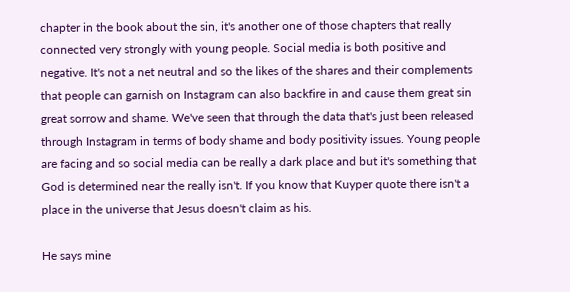chapter in the book about the sin, it's another one of those chapters that really connected very strongly with young people. Social media is both positive and negative. It's not a net neutral and so the likes of the shares and their complements that people can garnish on Instagram can also backfire in and cause them great sin great sorrow and shame. We've seen that through the data that's just been released through Instagram in terms of body shame and body positivity issues. Young people are facing and so social media can be really a dark place and but it's something that God is determined near the really isn't. If you know that Kuyper quote there isn't a place in the universe that Jesus doesn't claim as his.

He says mine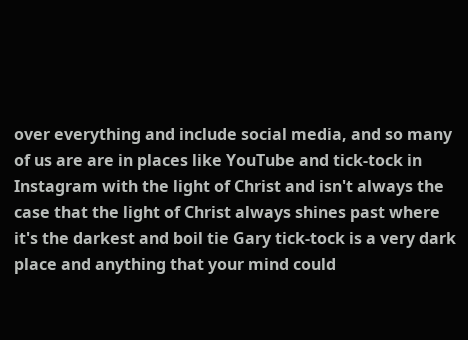over everything and include social media, and so many of us are are in places like YouTube and tick-tock in Instagram with the light of Christ and isn't always the case that the light of Christ always shines past where it's the darkest and boil tie Gary tick-tock is a very dark place and anything that your mind could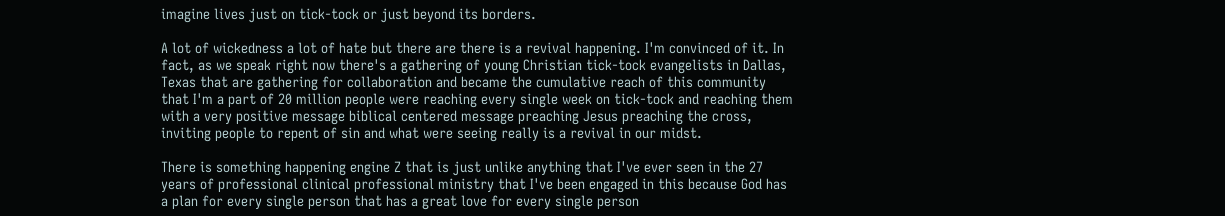imagine lives just on tick-tock or just beyond its borders.

A lot of wickedness a lot of hate but there are there is a revival happening. I'm convinced of it. In fact, as we speak right now there's a gathering of young Christian tick-tock evangelists in Dallas, Texas that are gathering for collaboration and became the cumulative reach of this community that I'm a part of 20 million people were reaching every single week on tick-tock and reaching them with a very positive message biblical centered message preaching Jesus preaching the cross, inviting people to repent of sin and what were seeing really is a revival in our midst.

There is something happening engine Z that is just unlike anything that I've ever seen in the 27 years of professional clinical professional ministry that I've been engaged in this because God has a plan for every single person that has a great love for every single person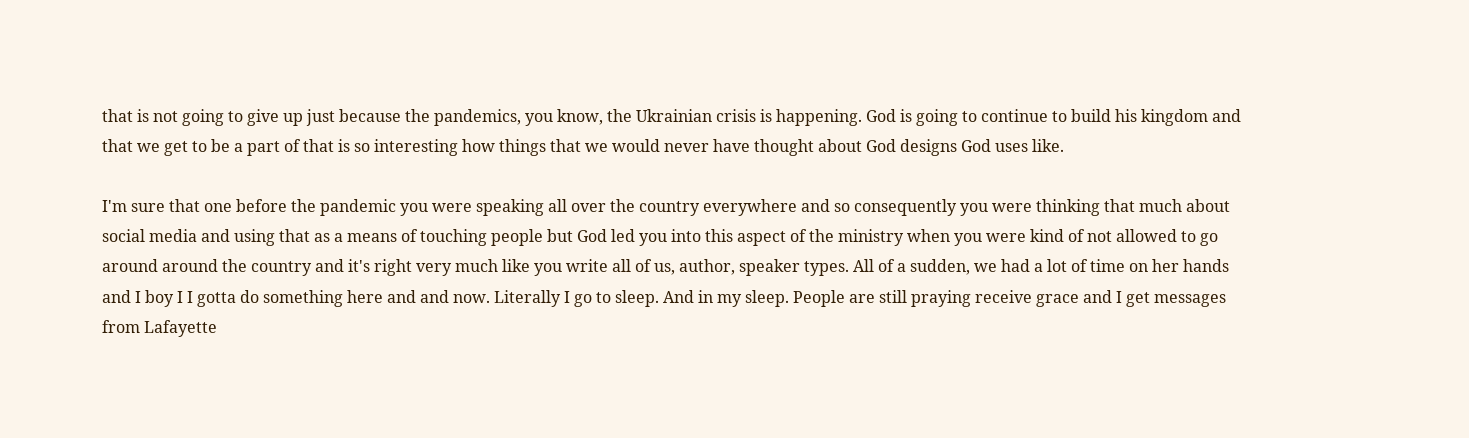that is not going to give up just because the pandemics, you know, the Ukrainian crisis is happening. God is going to continue to build his kingdom and that we get to be a part of that is so interesting how things that we would never have thought about God designs God uses like.

I'm sure that one before the pandemic you were speaking all over the country everywhere and so consequently you were thinking that much about social media and using that as a means of touching people but God led you into this aspect of the ministry when you were kind of not allowed to go around around the country and it's right very much like you write all of us, author, speaker types. All of a sudden, we had a lot of time on her hands and I boy I I gotta do something here and and now. Literally I go to sleep. And in my sleep. People are still praying receive grace and I get messages from Lafayette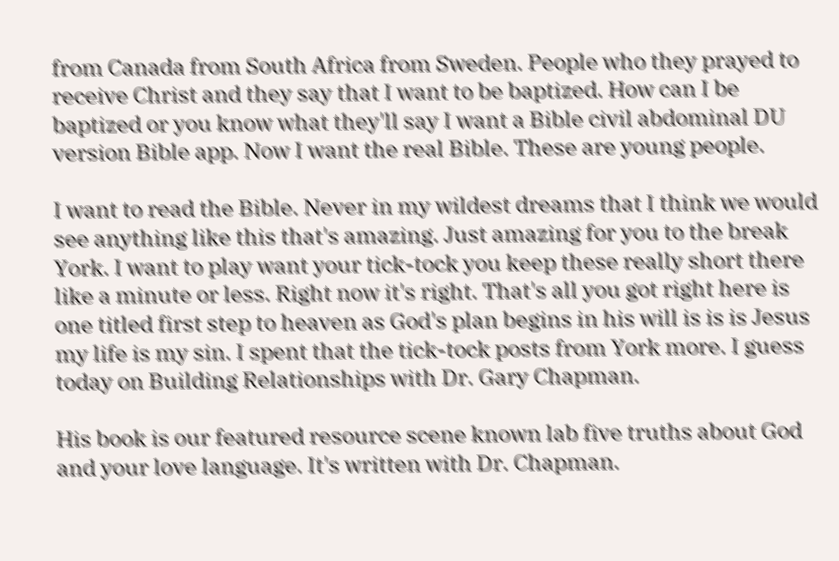from Canada from South Africa from Sweden. People who they prayed to receive Christ and they say that I want to be baptized. How can I be baptized or you know what they'll say I want a Bible civil abdominal DU version Bible app. Now I want the real Bible. These are young people.

I want to read the Bible. Never in my wildest dreams that I think we would see anything like this that's amazing. Just amazing for you to the break York. I want to play want your tick-tock you keep these really short there like a minute or less. Right now it's right. That's all you got right here is one titled first step to heaven as God's plan begins in his will is is is Jesus my life is my sin. I spent that the tick-tock posts from York more. I guess today on Building Relationships with Dr. Gary Chapman.

His book is our featured resource scene known lab five truths about God and your love language. It's written with Dr. Chapman.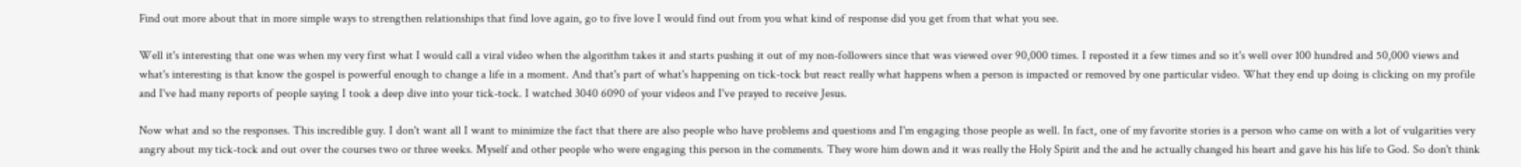Find out more about that in more simple ways to strengthen relationships that find love again, go to five love I would find out from you what kind of response did you get from that what you see.

Well it's interesting that one was when my very first what I would call a viral video when the algorithm takes it and starts pushing it out of my non-followers since that was viewed over 90,000 times. I reposted it a few times and so it's well over 100 hundred and 50,000 views and what's interesting is that know the gospel is powerful enough to change a life in a moment. And that's part of what's happening on tick-tock but react really what happens when a person is impacted or removed by one particular video. What they end up doing is clicking on my profile and I've had many reports of people saying I took a deep dive into your tick-tock. I watched 3040 6090 of your videos and I've prayed to receive Jesus.

Now what and so the responses. This incredible guy. I don't want all I want to minimize the fact that there are also people who have problems and questions and I'm engaging those people as well. In fact, one of my favorite stories is a person who came on with a lot of vulgarities very angry about my tick-tock and out over the courses two or three weeks. Myself and other people who were engaging this person in the comments. They wore him down and it was really the Holy Spirit and the and he actually changed his heart and gave his his life to God. So don't think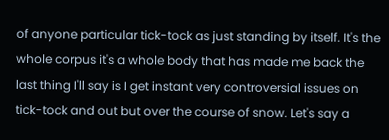of anyone particular tick-tock as just standing by itself. It's the whole corpus it's a whole body that has made me back the last thing I'll say is I get instant very controversial issues on tick-tock and out but over the course of snow. Let's say a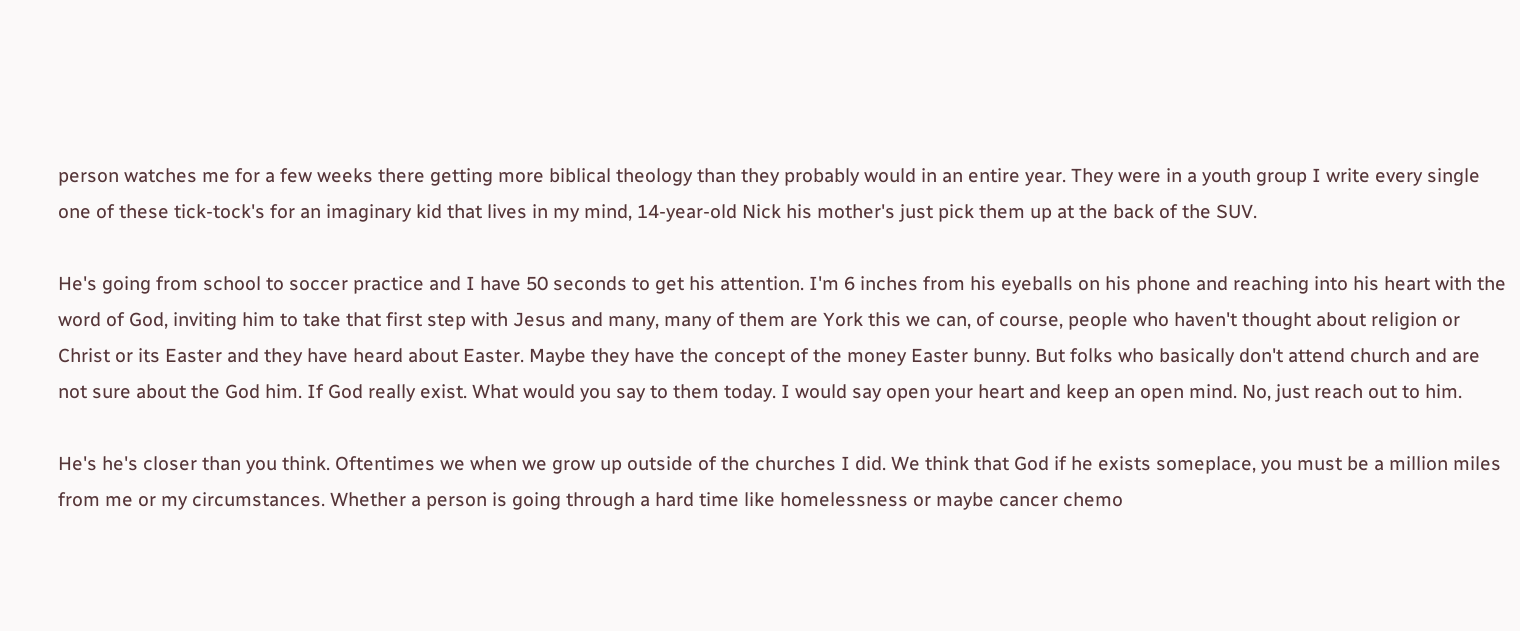person watches me for a few weeks there getting more biblical theology than they probably would in an entire year. They were in a youth group I write every single one of these tick-tock's for an imaginary kid that lives in my mind, 14-year-old Nick his mother's just pick them up at the back of the SUV.

He's going from school to soccer practice and I have 50 seconds to get his attention. I'm 6 inches from his eyeballs on his phone and reaching into his heart with the word of God, inviting him to take that first step with Jesus and many, many of them are York this we can, of course, people who haven't thought about religion or Christ or its Easter and they have heard about Easter. Maybe they have the concept of the money Easter bunny. But folks who basically don't attend church and are not sure about the God him. If God really exist. What would you say to them today. I would say open your heart and keep an open mind. No, just reach out to him.

He's he's closer than you think. Oftentimes we when we grow up outside of the churches I did. We think that God if he exists someplace, you must be a million miles from me or my circumstances. Whether a person is going through a hard time like homelessness or maybe cancer chemo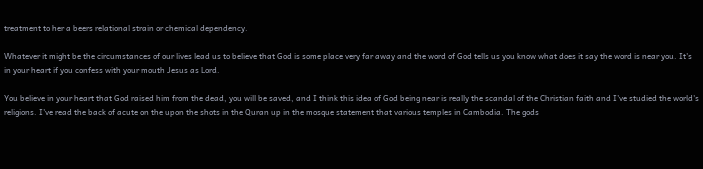treatment to her a beers relational strain or chemical dependency.

Whatever it might be the circumstances of our lives lead us to believe that God is some place very far away and the word of God tells us you know what does it say the word is near you. It's in your heart if you confess with your mouth Jesus as Lord.

You believe in your heart that God raised him from the dead, you will be saved, and I think this idea of God being near is really the scandal of the Christian faith and I've studied the world's religions. I've read the back of acute on the upon the shots in the Quran up in the mosque statement that various temples in Cambodia. The gods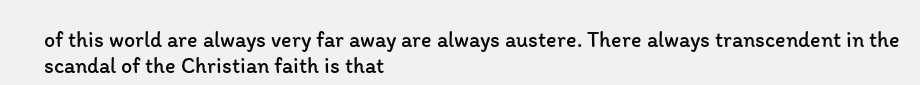of this world are always very far away are always austere. There always transcendent in the scandal of the Christian faith is that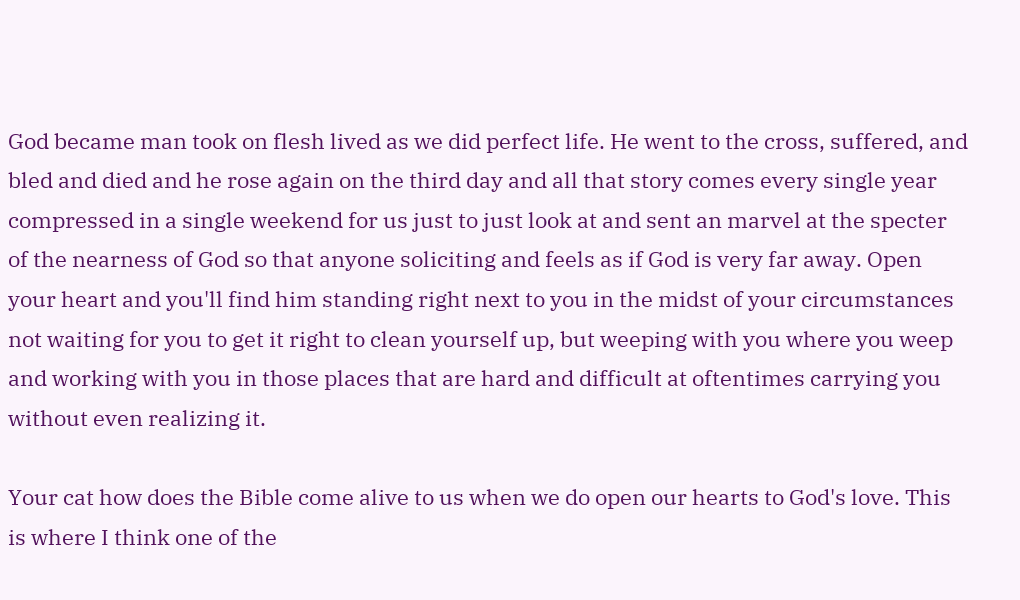God became man took on flesh lived as we did perfect life. He went to the cross, suffered, and bled and died and he rose again on the third day and all that story comes every single year compressed in a single weekend for us just to just look at and sent an marvel at the specter of the nearness of God so that anyone soliciting and feels as if God is very far away. Open your heart and you'll find him standing right next to you in the midst of your circumstances not waiting for you to get it right to clean yourself up, but weeping with you where you weep and working with you in those places that are hard and difficult at oftentimes carrying you without even realizing it.

Your cat how does the Bible come alive to us when we do open our hearts to God's love. This is where I think one of the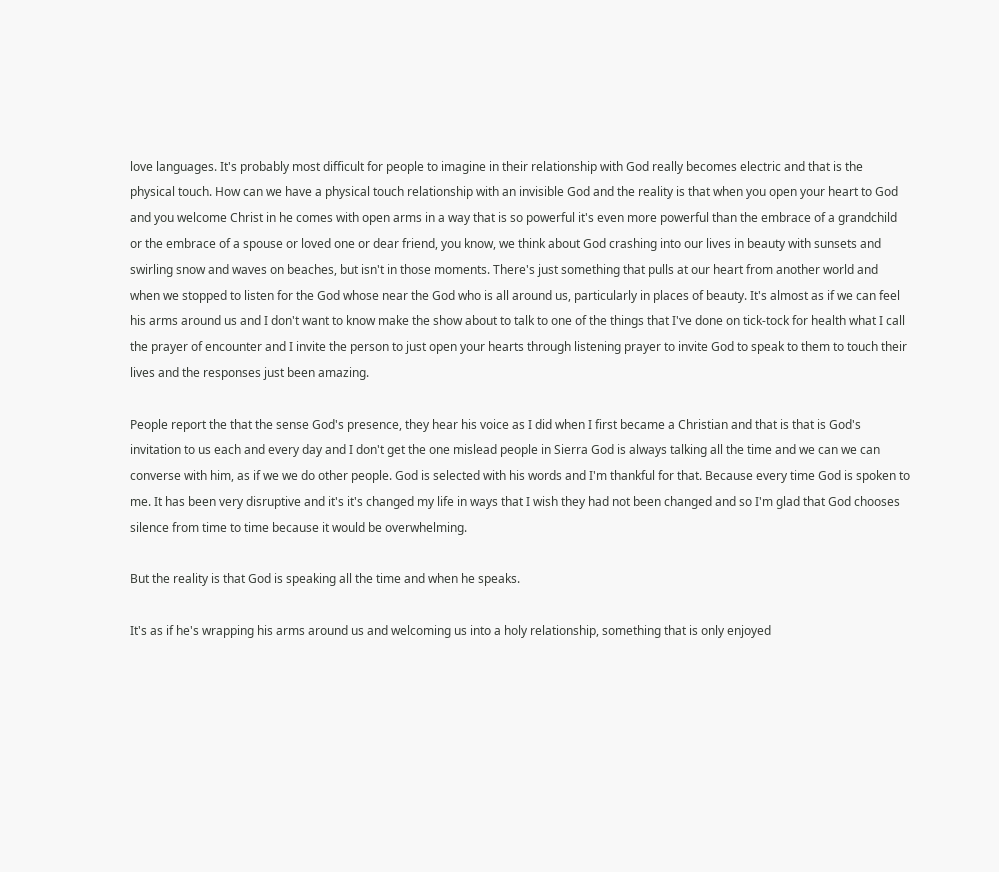love languages. It's probably most difficult for people to imagine in their relationship with God really becomes electric and that is the physical touch. How can we have a physical touch relationship with an invisible God and the reality is that when you open your heart to God and you welcome Christ in he comes with open arms in a way that is so powerful it's even more powerful than the embrace of a grandchild or the embrace of a spouse or loved one or dear friend, you know, we think about God crashing into our lives in beauty with sunsets and swirling snow and waves on beaches, but isn't in those moments. There's just something that pulls at our heart from another world and when we stopped to listen for the God whose near the God who is all around us, particularly in places of beauty. It's almost as if we can feel his arms around us and I don't want to know make the show about to talk to one of the things that I've done on tick-tock for health what I call the prayer of encounter and I invite the person to just open your hearts through listening prayer to invite God to speak to them to touch their lives and the responses just been amazing.

People report the that the sense God's presence, they hear his voice as I did when I first became a Christian and that is that is God's invitation to us each and every day and I don't get the one mislead people in Sierra God is always talking all the time and we can we can converse with him, as if we we do other people. God is selected with his words and I'm thankful for that. Because every time God is spoken to me. It has been very disruptive and it's it's changed my life in ways that I wish they had not been changed and so I'm glad that God chooses silence from time to time because it would be overwhelming.

But the reality is that God is speaking all the time and when he speaks.

It's as if he's wrapping his arms around us and welcoming us into a holy relationship, something that is only enjoyed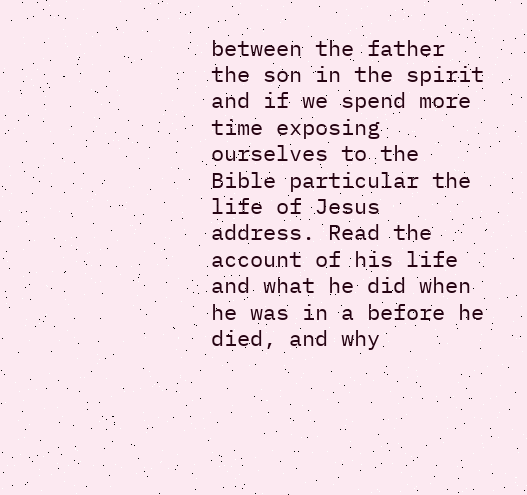between the father the son in the spirit and if we spend more time exposing ourselves to the Bible particular the life of Jesus address. Read the account of his life and what he did when he was in a before he died, and why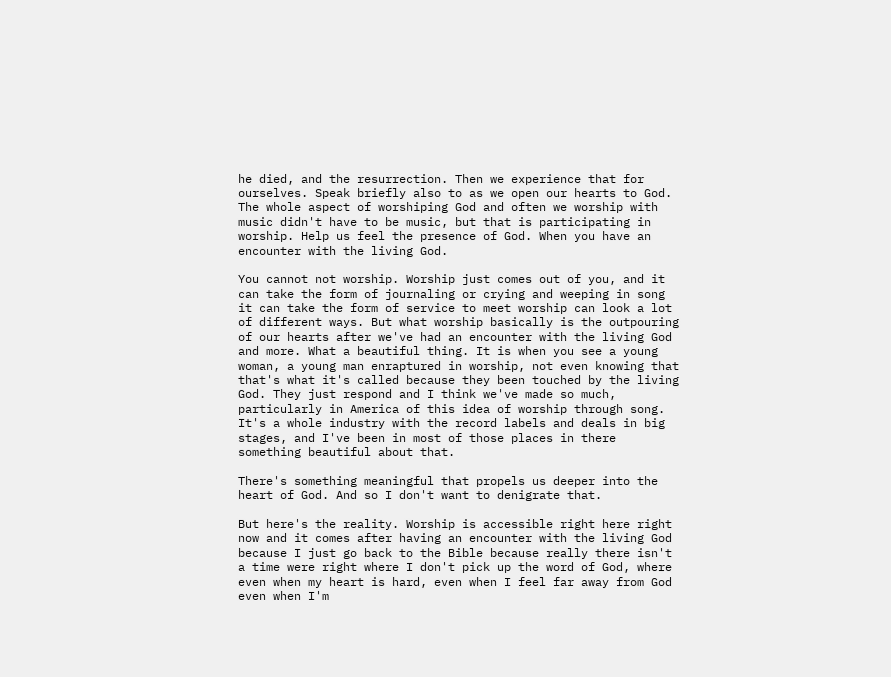he died, and the resurrection. Then we experience that for ourselves. Speak briefly also to as we open our hearts to God. The whole aspect of worshiping God and often we worship with music didn't have to be music, but that is participating in worship. Help us feel the presence of God. When you have an encounter with the living God.

You cannot not worship. Worship just comes out of you, and it can take the form of journaling or crying and weeping in song it can take the form of service to meet worship can look a lot of different ways. But what worship basically is the outpouring of our hearts after we've had an encounter with the living God and more. What a beautiful thing. It is when you see a young woman, a young man enraptured in worship, not even knowing that that's what it's called because they been touched by the living God. They just respond and I think we've made so much, particularly in America of this idea of worship through song. It's a whole industry with the record labels and deals in big stages, and I've been in most of those places in there something beautiful about that.

There's something meaningful that propels us deeper into the heart of God. And so I don't want to denigrate that.

But here's the reality. Worship is accessible right here right now and it comes after having an encounter with the living God because I just go back to the Bible because really there isn't a time were right where I don't pick up the word of God, where even when my heart is hard, even when I feel far away from God even when I'm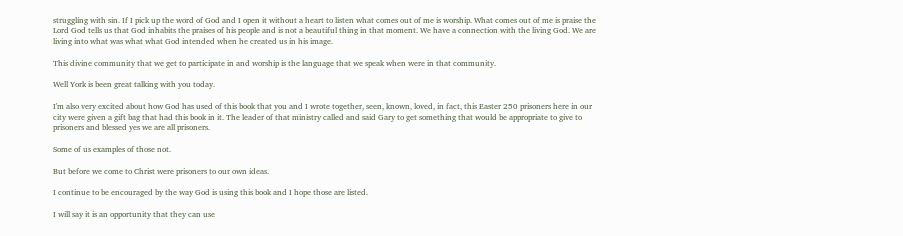struggling with sin. If I pick up the word of God and I open it without a heart to listen what comes out of me is worship. What comes out of me is praise the Lord God tells us that God inhabits the praises of his people and is not a beautiful thing in that moment. We have a connection with the living God. We are living into what was what what God intended when he created us in his image.

This divine community that we get to participate in and worship is the language that we speak when were in that community.

Well York is been great talking with you today.

I'm also very excited about how God has used of this book that you and I wrote together, seen, known, loved, in fact, this Easter 250 prisoners here in our city were given a gift bag that had this book in it. The leader of that ministry called and said Gary to get something that would be appropriate to give to prisoners and blessed yes we are all prisoners.

Some of us examples of those not.

But before we come to Christ were prisoners to our own ideas.

I continue to be encouraged by the way God is using this book and I hope those are listed.

I will say it is an opportunity that they can use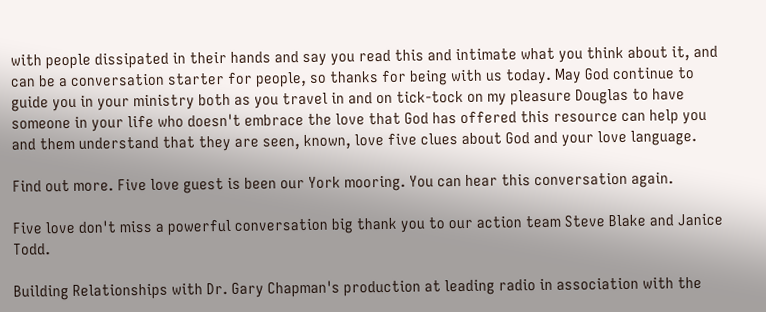with people dissipated in their hands and say you read this and intimate what you think about it, and can be a conversation starter for people, so thanks for being with us today. May God continue to guide you in your ministry both as you travel in and on tick-tock on my pleasure Douglas to have someone in your life who doesn't embrace the love that God has offered this resource can help you and them understand that they are seen, known, love five clues about God and your love language.

Find out more. Five love guest is been our York mooring. You can hear this conversation again.

Five love don't miss a powerful conversation big thank you to our action team Steve Blake and Janice Todd.

Building Relationships with Dr. Gary Chapman's production at leading radio in association with the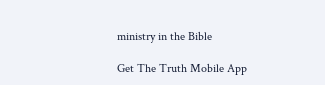ministry in the Bible

Get The Truth Mobile App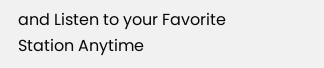and Listen to your Favorite Station Anytime